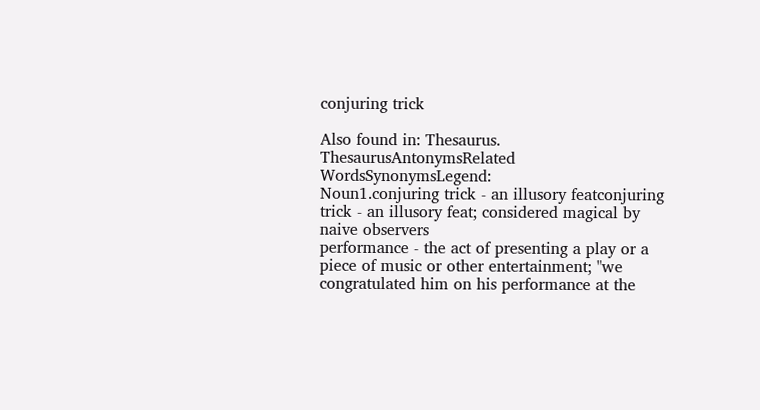conjuring trick

Also found in: Thesaurus.
ThesaurusAntonymsRelated WordsSynonymsLegend:
Noun1.conjuring trick - an illusory featconjuring trick - an illusory feat; considered magical by naive observers
performance - the act of presenting a play or a piece of music or other entertainment; "we congratulated him on his performance at the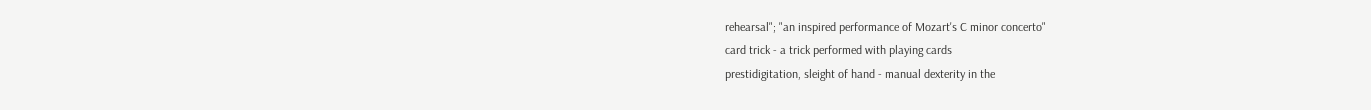rehearsal"; "an inspired performance of Mozart's C minor concerto"
card trick - a trick performed with playing cards
prestidigitation, sleight of hand - manual dexterity in the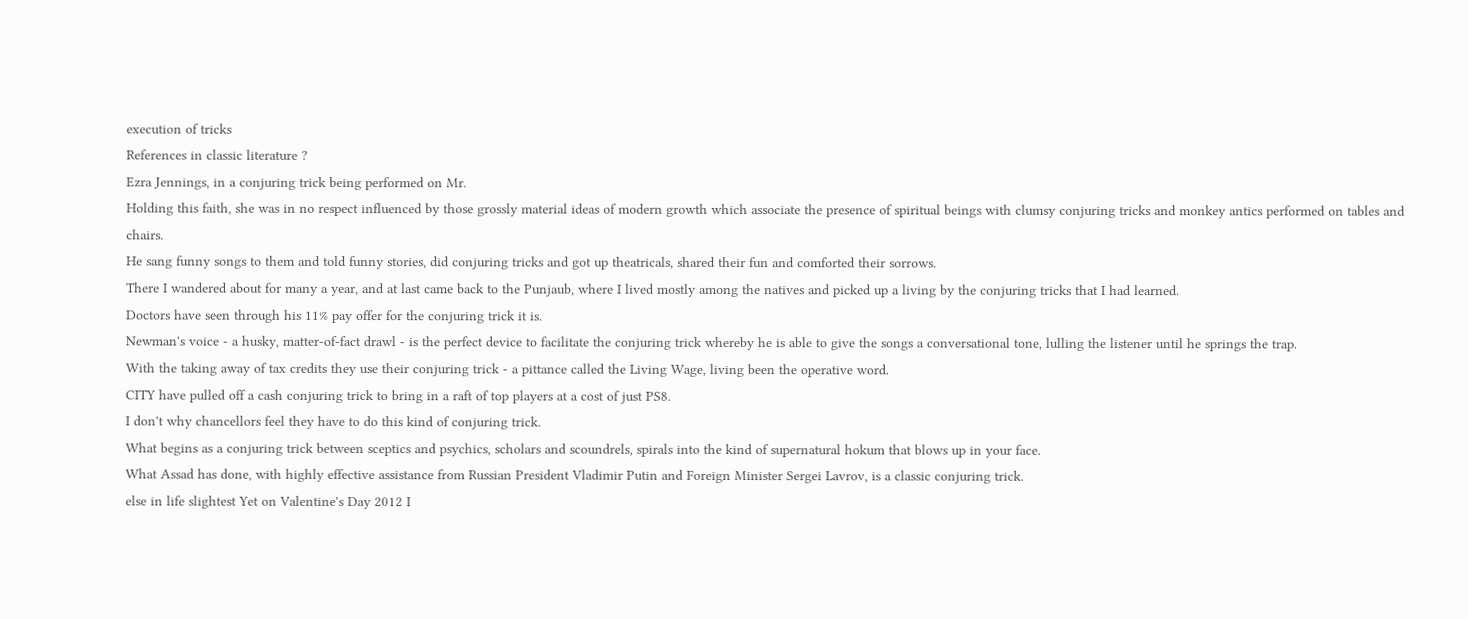execution of tricks
References in classic literature ?
Ezra Jennings, in a conjuring trick being performed on Mr.
Holding this faith, she was in no respect influenced by those grossly material ideas of modern growth which associate the presence of spiritual beings with clumsy conjuring tricks and monkey antics performed on tables and chairs.
He sang funny songs to them and told funny stories, did conjuring tricks and got up theatricals, shared their fun and comforted their sorrows.
There I wandered about for many a year, and at last came back to the Punjaub, where I lived mostly among the natives and picked up a living by the conjuring tricks that I had learned.
Doctors have seen through his 11% pay offer for the conjuring trick it is.
Newman's voice - a husky, matter-of-fact drawl - is the perfect device to facilitate the conjuring trick whereby he is able to give the songs a conversational tone, lulling the listener until he springs the trap.
With the taking away of tax credits they use their conjuring trick - a pittance called the Living Wage, living been the operative word.
CITY have pulled off a cash conjuring trick to bring in a raft of top players at a cost of just PS8.
I don't why chancellors feel they have to do this kind of conjuring trick.
What begins as a conjuring trick between sceptics and psychics, scholars and scoundrels, spirals into the kind of supernatural hokum that blows up in your face.
What Assad has done, with highly effective assistance from Russian President Vladimir Putin and Foreign Minister Sergei Lavrov, is a classic conjuring trick.
else in life slightest Yet on Valentine's Day 2012 I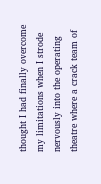thought I had finally overcome my limitations when I strode nervously into the operating theatre where a crack team of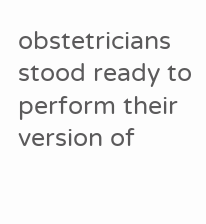obstetricians stood ready to perform their version of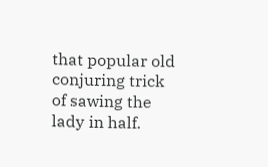that popular old conjuring trick of sawing the lady in half.